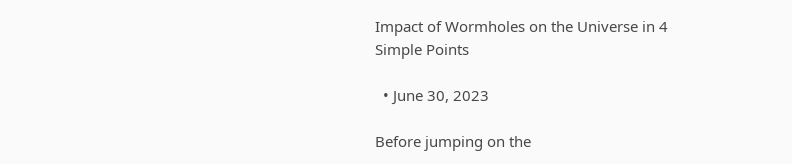Impact of Wormholes on the Universe in 4 Simple Points

  • June 30, 2023

Before jumping on the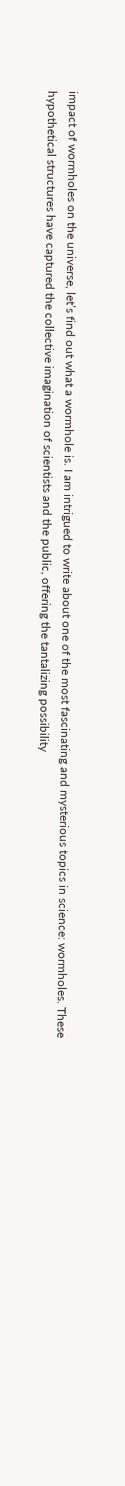impact of wormholes on the universe, let’s find out what a wormhole is. I am intrigued to write about one of the most fascinating and mysterious topics in science: wormholes. These hypothetical structures have captured the collective imagination of scientists and the public, offering the tantalizing possibility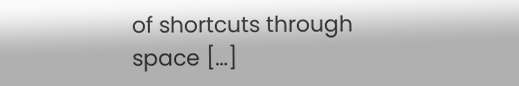of shortcuts through space […]